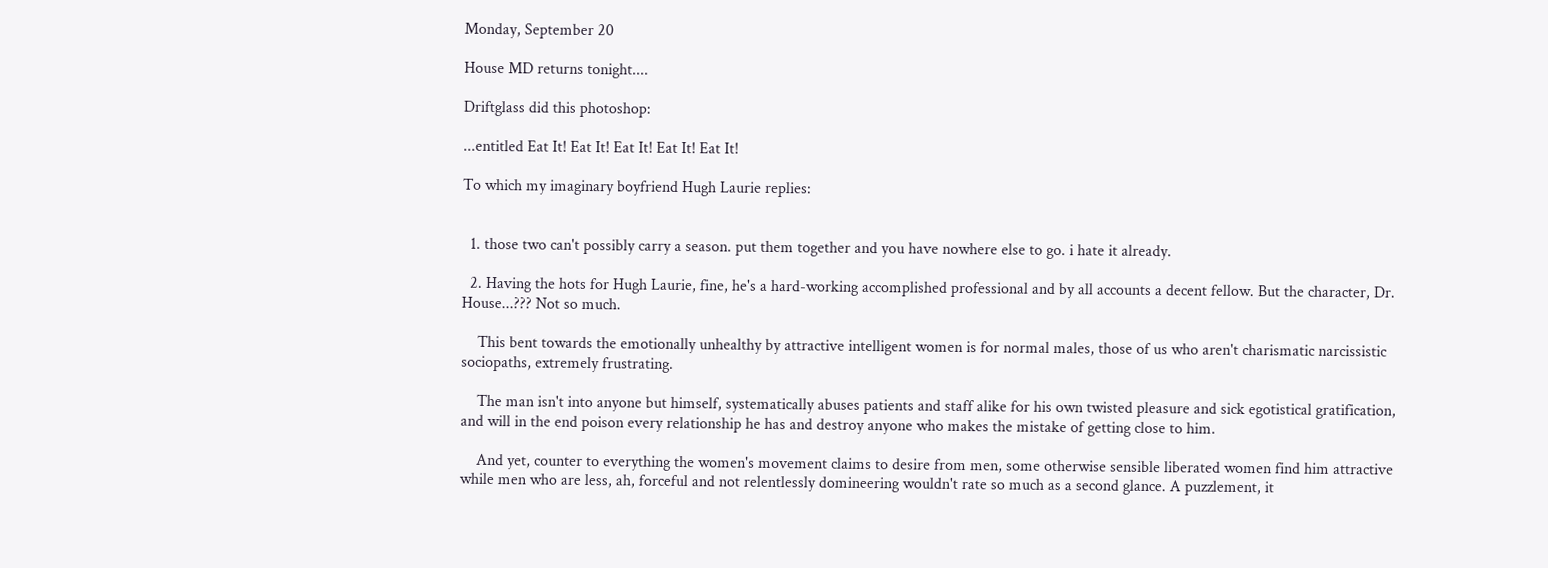Monday, September 20

House MD returns tonight....

Driftglass did this photoshop:

...entitled Eat It! Eat It! Eat It! Eat It! Eat It!

To which my imaginary boyfriend Hugh Laurie replies:


  1. those two can't possibly carry a season. put them together and you have nowhere else to go. i hate it already.

  2. Having the hots for Hugh Laurie, fine, he's a hard-working accomplished professional and by all accounts a decent fellow. But the character, Dr. House...??? Not so much.

    This bent towards the emotionally unhealthy by attractive intelligent women is for normal males, those of us who aren't charismatic narcissistic sociopaths, extremely frustrating.

    The man isn't into anyone but himself, systematically abuses patients and staff alike for his own twisted pleasure and sick egotistical gratification, and will in the end poison every relationship he has and destroy anyone who makes the mistake of getting close to him.

    And yet, counter to everything the women's movement claims to desire from men, some otherwise sensible liberated women find him attractive while men who are less, ah, forceful and not relentlessly domineering wouldn't rate so much as a second glance. A puzzlement, it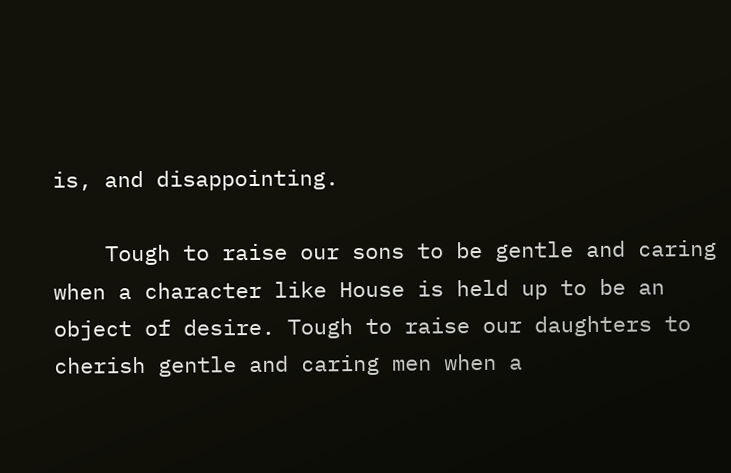is, and disappointing.

    Tough to raise our sons to be gentle and caring when a character like House is held up to be an object of desire. Tough to raise our daughters to cherish gentle and caring men when a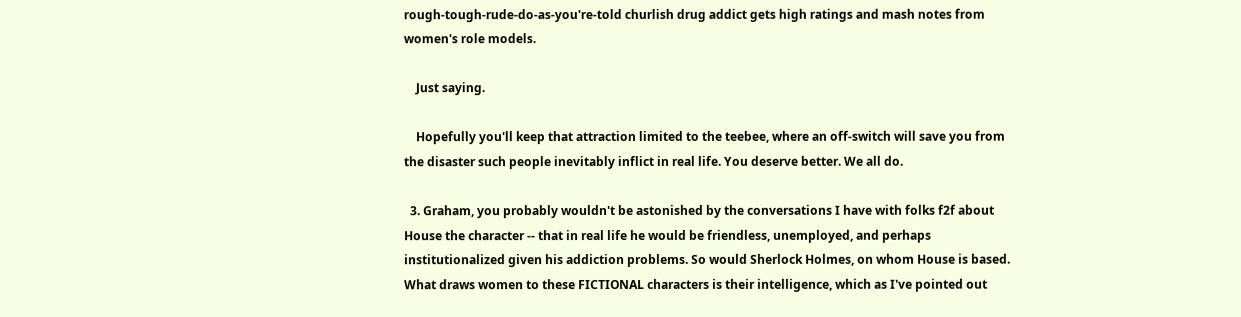rough-tough-rude-do-as-you're-told churlish drug addict gets high ratings and mash notes from women's role models.

    Just saying.

    Hopefully you'll keep that attraction limited to the teebee, where an off-switch will save you from the disaster such people inevitably inflict in real life. You deserve better. We all do.

  3. Graham, you probably wouldn't be astonished by the conversations I have with folks f2f about House the character -- that in real life he would be friendless, unemployed, and perhaps institutionalized given his addiction problems. So would Sherlock Holmes, on whom House is based. What draws women to these FICTIONAL characters is their intelligence, which as I've pointed out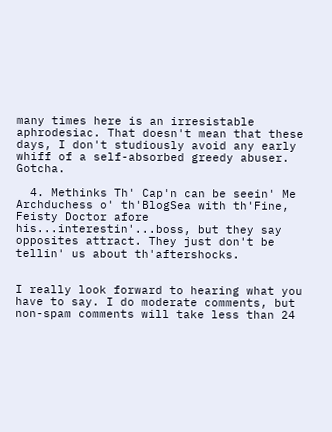many times here is an irresistable aphrodesiac. That doesn't mean that these days, I don't studiously avoid any early whiff of a self-absorbed greedy abuser. Gotcha.

  4. Methinks Th' Cap'n can be seein' Me Archduchess o' th'BlogSea with th'Fine, Feisty Doctor afore his...interestin'...boss, but they say opposites attract. They just don't be tellin' us about th'aftershocks.


I really look forward to hearing what you have to say. I do moderate comments, but non-spam comments will take less than 24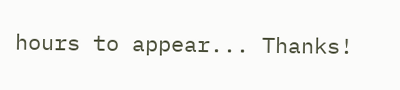hours to appear... Thanks!